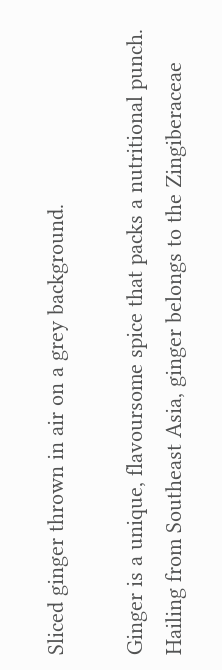Sliced ginger thrown in air on a grey background.

Ginger is a unique, flavoursome spice that packs a nutritional punch. Hailing from Southeast Asia, ginger belongs to the Zingiberaceae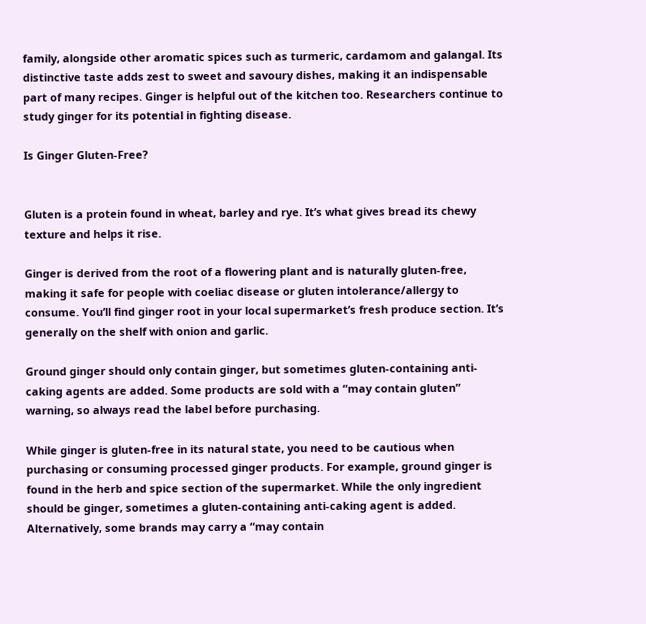family, alongside other aromatic spices such as turmeric, cardamom and galangal. Its distinctive taste adds zest to sweet and savoury dishes, making it an indispensable part of many recipes. Ginger is helpful out of the kitchen too. Researchers continue to study ginger for its potential in fighting disease.

Is Ginger Gluten-Free?


Gluten is a protein found in wheat, barley and rye. It’s what gives bread its chewy texture and helps it rise.

Ginger is derived from the root of a flowering plant and is naturally gluten-free, making it safe for people with coeliac disease or gluten intolerance/allergy to consume. You’ll find ginger root in your local supermarket’s fresh produce section. It’s generally on the shelf with onion and garlic.

Ground ginger should only contain ginger, but sometimes gluten-containing anti-caking agents are added. Some products are sold with a “may contain gluten” warning, so always read the label before purchasing.

While ginger is gluten-free in its natural state, you need to be cautious when purchasing or consuming processed ginger products. For example, ground ginger is found in the herb and spice section of the supermarket. While the only ingredient should be ginger, sometimes a gluten-containing anti-caking agent is added. Alternatively, some brands may carry a “may contain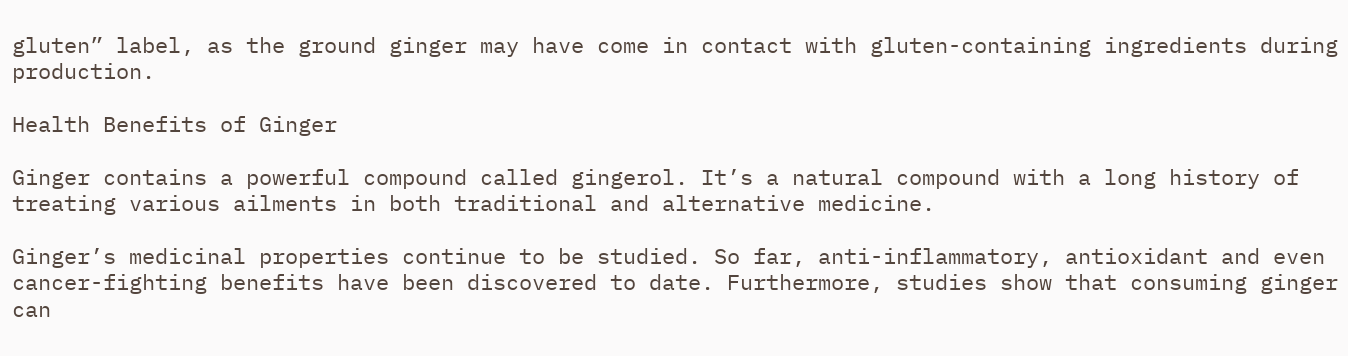gluten” label, as the ground ginger may have come in contact with gluten-containing ingredients during production.

Health Benefits of Ginger

Ginger contains a powerful compound called gingerol. It’s a natural compound with a long history of treating various ailments in both traditional and alternative medicine.

Ginger’s medicinal properties continue to be studied. So far, anti-inflammatory, antioxidant and even cancer-fighting benefits have been discovered to date. Furthermore, studies show that consuming ginger can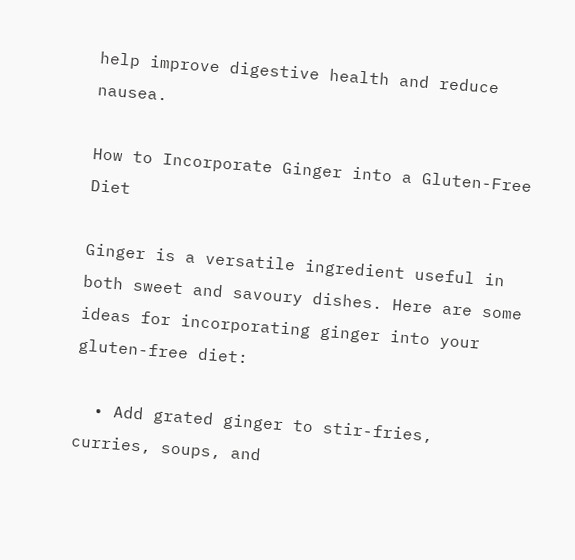help improve digestive health and reduce nausea.

How to Incorporate Ginger into a Gluten-Free Diet

Ginger is a versatile ingredient useful in both sweet and savoury dishes. Here are some ideas for incorporating ginger into your gluten-free diet:

  • Add grated ginger to stir-fries, curries, soups, and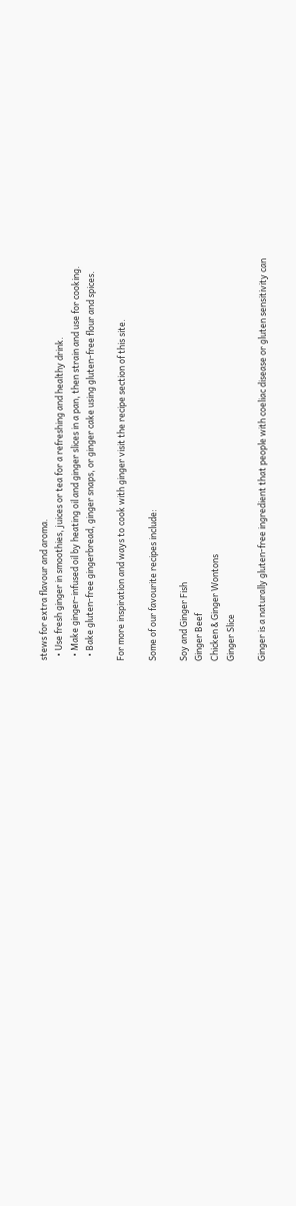stews for extra flavour and aroma.
  • Use fresh ginger in smoothies, juices or tea for a refreshing and healthy drink.
  • Make ginger-infused oil by heating oil and ginger slices in a pan, then strain and use for cooking.
  • Bake gluten-free gingerbread, ginger snaps, or ginger cake using gluten-free flour and spices.

For more inspiration and ways to cook with ginger visit the recipe section of this site.

Some of our favourite recipes include:

Soy and Ginger Fish
Ginger Beef
Chicken & Ginger Wontons
Ginger Slice

Ginger is a naturally gluten-free ingredient that people with coeliac disease or gluten sensitivity can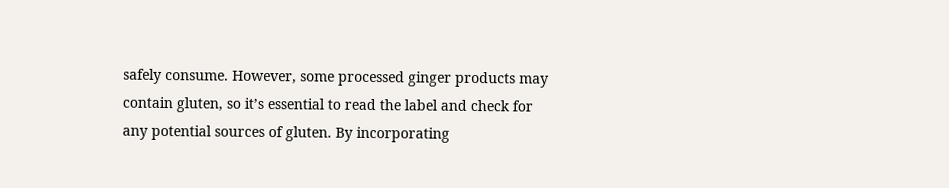safely consume. However, some processed ginger products may contain gluten, so it’s essential to read the label and check for any potential sources of gluten. By incorporating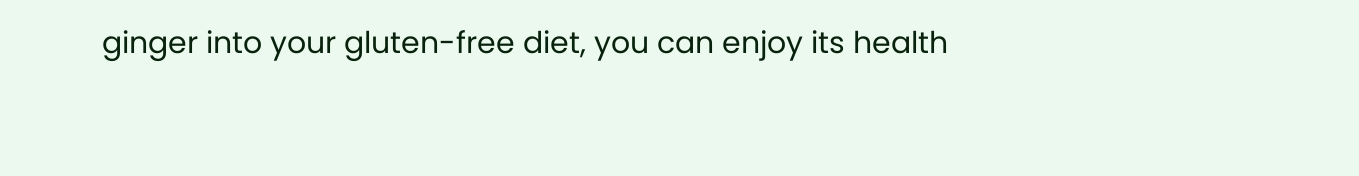ginger into your gluten-free diet, you can enjoy its health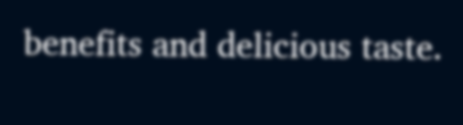benefits and delicious taste.